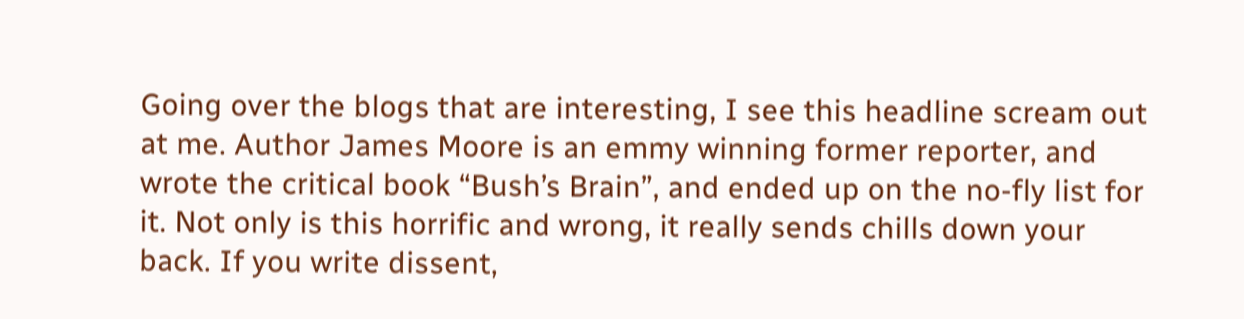Going over the blogs that are interesting, I see this headline scream out at me. Author James Moore is an emmy winning former reporter, and wrote the critical book “Bush’s Brain”, and ended up on the no-fly list for it. Not only is this horrific and wrong, it really sends chills down your back. If you write dissent,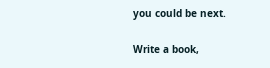you could be next.

Write a book,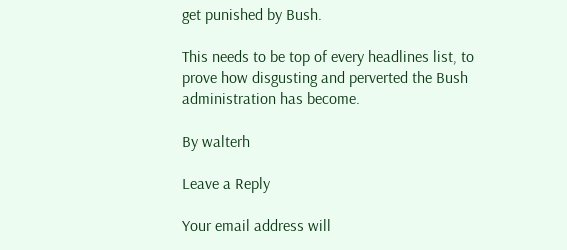get punished by Bush.

This needs to be top of every headlines list, to prove how disgusting and perverted the Bush administration has become.

By walterh

Leave a Reply

Your email address will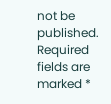not be published. Required fields are marked *